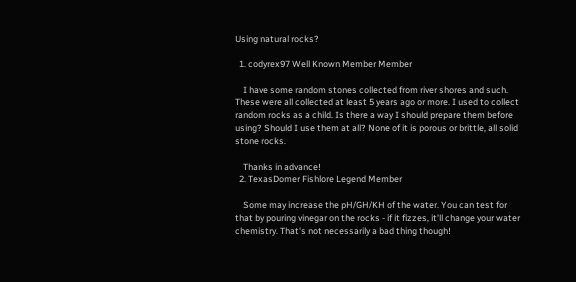Using natural rocks?

  1. codyrex97 Well Known Member Member

    I have some random stones collected from river shores and such. These were all collected at least 5 years ago or more. I used to collect random rocks as a child. Is there a way I should prepare them before using? Should I use them at all? None of it is porous or brittle, all solid stone rocks.

    Thanks in advance!
  2. TexasDomer Fishlore Legend Member

    Some may increase the pH/GH/KH of the water. You can test for that by pouring vinegar on the rocks - if it fizzes, it'll change your water chemistry. That's not necessarily a bad thing though!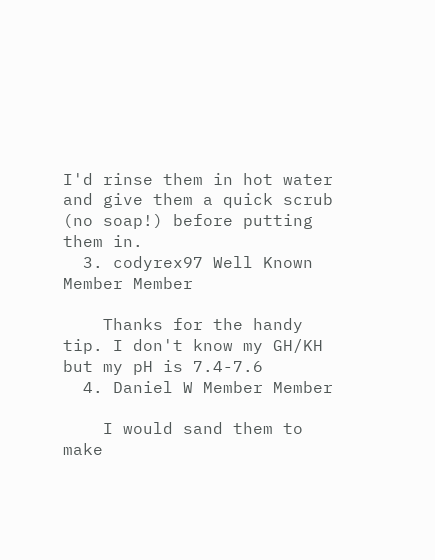I'd rinse them in hot water and give them a quick scrub (no soap!) before putting them in.
  3. codyrex97 Well Known Member Member

    Thanks for the handy tip. I don't know my GH/KH but my pH is 7.4-7.6
  4. Daniel W Member Member

    I would sand them to make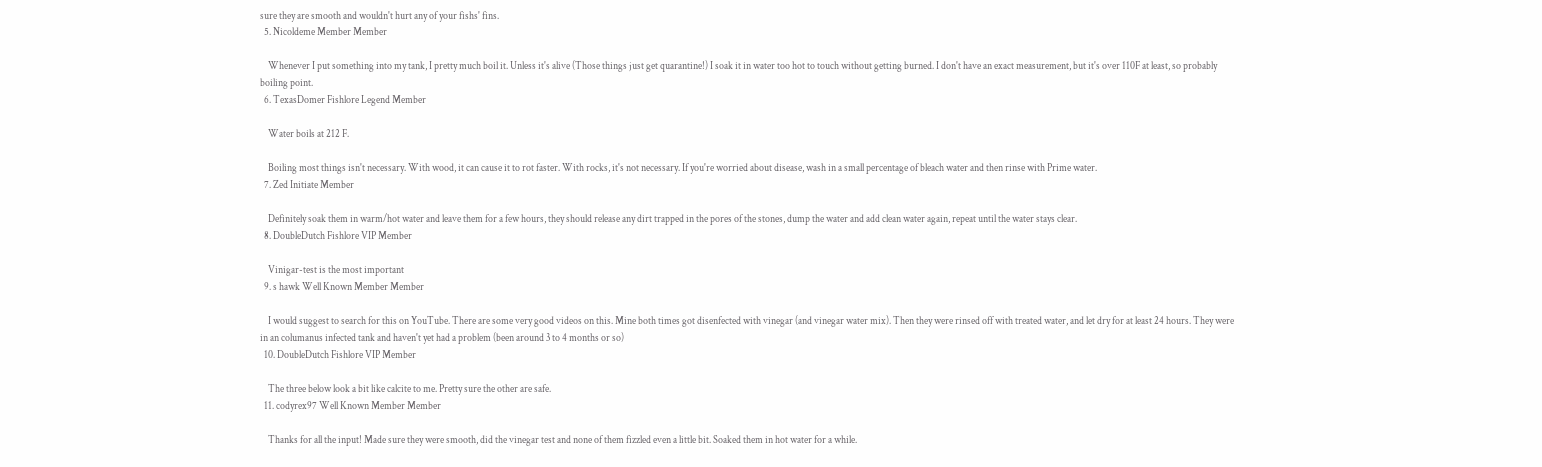sure they are smooth and wouldn't hurt any of your fishs' fins.
  5. Nicoldeme Member Member

    Whenever I put something into my tank, I pretty much boil it. Unless it's alive (Those things just get quarantine!) I soak it in water too hot to touch without getting burned. I don't have an exact measurement, but it's over 110F at least, so probably boiling point.
  6. TexasDomer Fishlore Legend Member

    Water boils at 212 F.

    Boiling most things isn't necessary. With wood, it can cause it to rot faster. With rocks, it's not necessary. If you're worried about disease, wash in a small percentage of bleach water and then rinse with Prime water.
  7. Zed Initiate Member

    Definitely soak them in warm/hot water and leave them for a few hours, they should release any dirt trapped in the pores of the stones, dump the water and add clean water again, repeat until the water stays clear.
  8. DoubleDutch Fishlore VIP Member

    Vinigar-test is the most important
  9. s hawk Well Known Member Member

    I would suggest to search for this on YouTube. There are some very good videos on this. Mine both times got disenfected with vinegar (and vinegar water mix). Then they were rinsed off with treated water, and let dry for at least 24 hours. They were in an columanus infected tank and haven't yet had a problem (been around 3 to 4 months or so)
  10. DoubleDutch Fishlore VIP Member

    The three below look a bit like calcite to me. Pretty sure the other are safe.
  11. codyrex97 Well Known Member Member

    Thanks for all the input! Made sure they were smooth, did the vinegar test and none of them fizzled even a little bit. Soaked them in hot water for a while.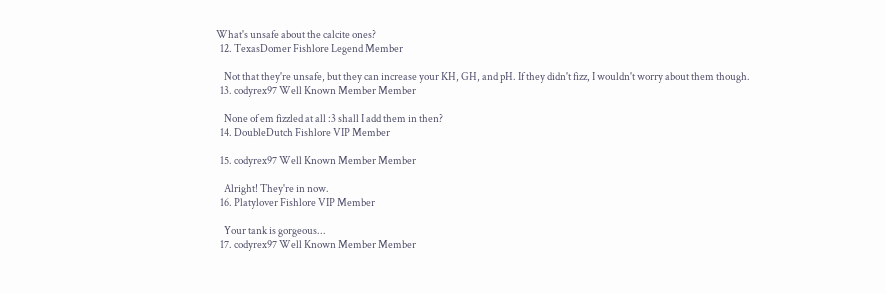What's unsafe about the calcite ones?
  12. TexasDomer Fishlore Legend Member

    Not that they're unsafe, but they can increase your KH, GH, and pH. If they didn't fizz, I wouldn't worry about them though.
  13. codyrex97 Well Known Member Member

    None of em fizzled at all :3 shall I add them in then?
  14. DoubleDutch Fishlore VIP Member

  15. codyrex97 Well Known Member Member

    Alright! They're in now.
  16. Platylover Fishlore VIP Member

    Your tank is gorgeous...
  17. codyrex97 Well Known Member Member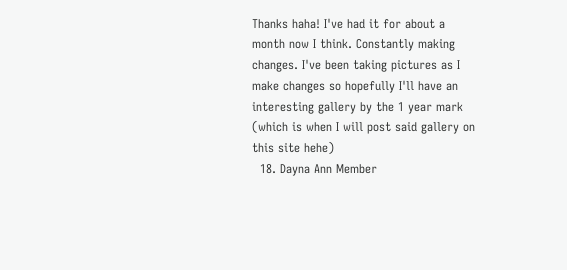Thanks haha! I've had it for about a month now I think. Constantly making changes. I've been taking pictures as I make changes so hopefully I'll have an interesting gallery by the 1 year mark (which is when I will post said gallery on this site hehe)
  18. Dayna Ann Member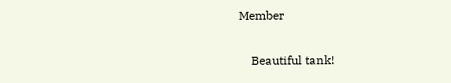Member

    Beautiful tank!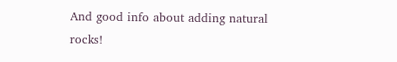And good info about adding natural rocks!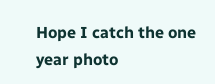Hope I catch the one year photo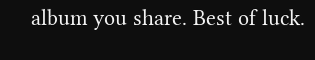album you share. Best of luck.